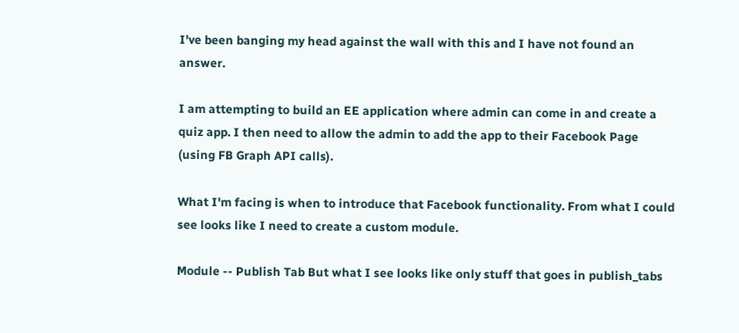I've been banging my head against the wall with this and I have not found an answer.

I am attempting to build an EE application where admin can come in and create a quiz app. I then need to allow the admin to add the app to their Facebook Page (using FB Graph API calls).

What I'm facing is when to introduce that Facebook functionality. From what I could see looks like I need to create a custom module.

Module -- Publish Tab But what I see looks like only stuff that goes in publish_tabs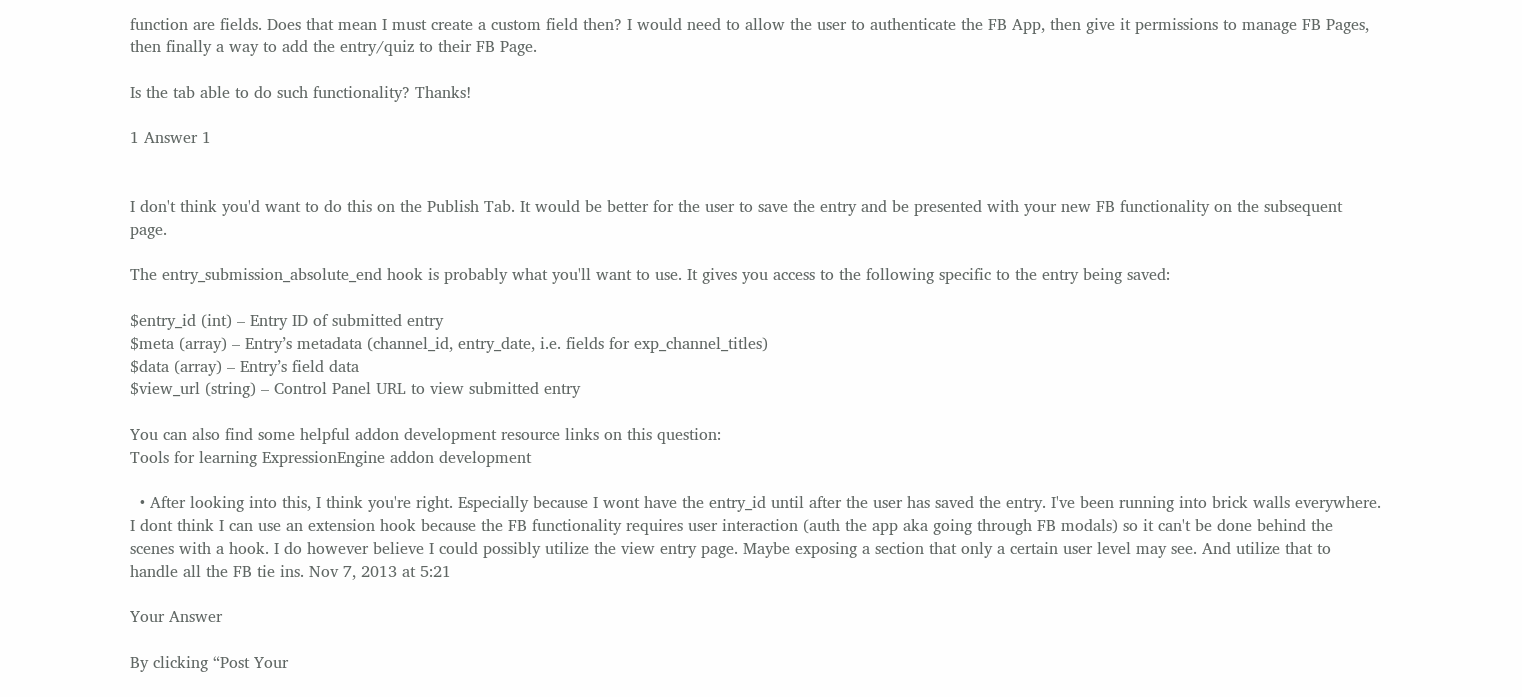function are fields. Does that mean I must create a custom field then? I would need to allow the user to authenticate the FB App, then give it permissions to manage FB Pages, then finally a way to add the entry/quiz to their FB Page.

Is the tab able to do such functionality? Thanks!

1 Answer 1


I don't think you'd want to do this on the Publish Tab. It would be better for the user to save the entry and be presented with your new FB functionality on the subsequent page.

The entry_submission_absolute_end hook is probably what you'll want to use. It gives you access to the following specific to the entry being saved:

$entry_id (int) – Entry ID of submitted entry
$meta (array) – Entry’s metadata (channel_id, entry_date, i.e. fields for exp_channel_titles)
$data (array) – Entry’s field data
$view_url (string) – Control Panel URL to view submitted entry

You can also find some helpful addon development resource links on this question:
Tools for learning ExpressionEngine addon development

  • After looking into this, I think you're right. Especially because I wont have the entry_id until after the user has saved the entry. I've been running into brick walls everywhere. I dont think I can use an extension hook because the FB functionality requires user interaction (auth the app aka going through FB modals) so it can't be done behind the scenes with a hook. I do however believe I could possibly utilize the view entry page. Maybe exposing a section that only a certain user level may see. And utilize that to handle all the FB tie ins. Nov 7, 2013 at 5:21

Your Answer

By clicking “Post Your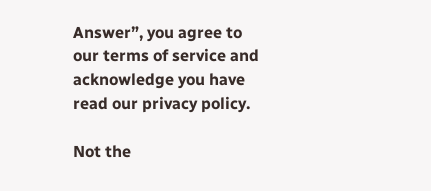Answer”, you agree to our terms of service and acknowledge you have read our privacy policy.

Not the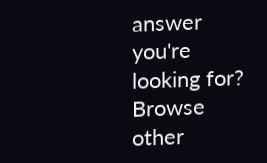answer you're looking for? Browse other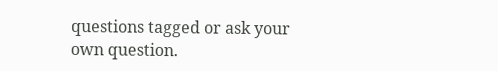questions tagged or ask your own question.